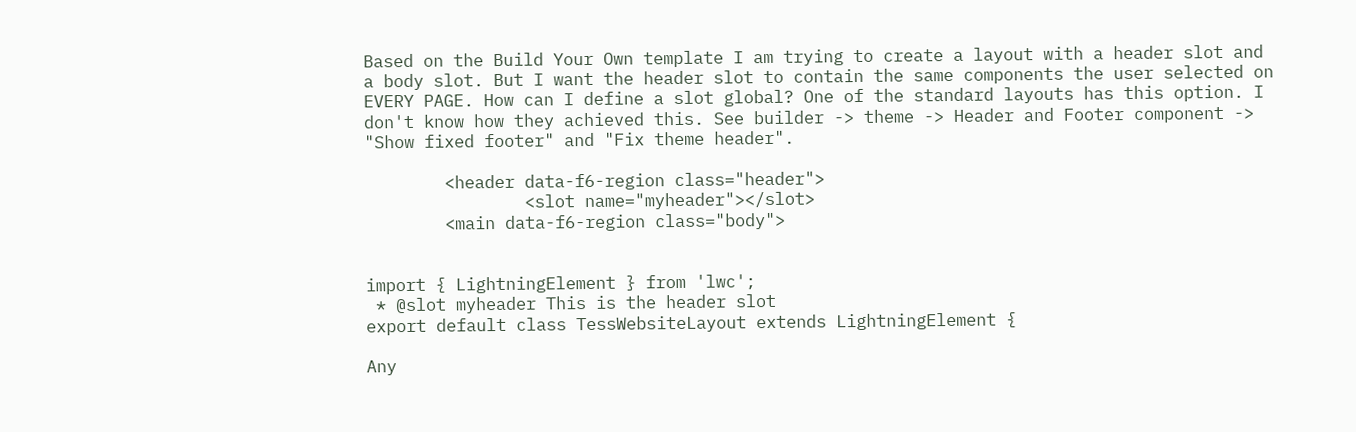Based on the Build Your Own template I am trying to create a layout with a header slot and a body slot. But I want the header slot to contain the same components the user selected on EVERY PAGE. How can I define a slot global? One of the standard layouts has this option. I don't know how they achieved this. See builder -> theme -> Header and Footer component -> "Show fixed footer" and "Fix theme header".

        <header data-f6-region class="header">
                <slot name="myheader"></slot>
        <main data-f6-region class="body">


import { LightningElement } from 'lwc';
 * @slot myheader This is the header slot
export default class TessWebsiteLayout extends LightningElement {

Any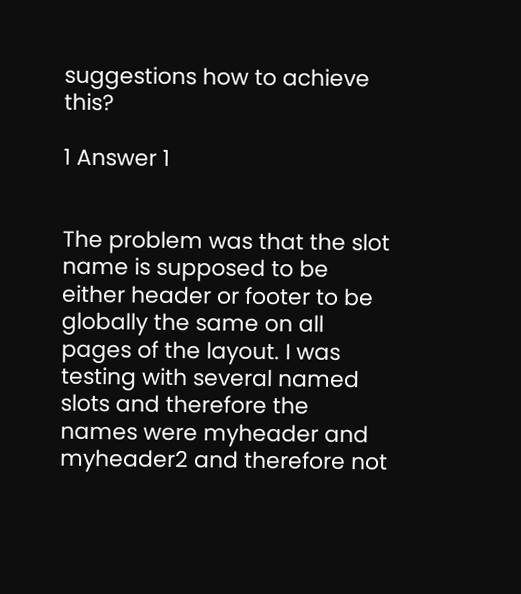suggestions how to achieve this?

1 Answer 1


The problem was that the slot name is supposed to be either header or footer to be globally the same on all pages of the layout. I was testing with several named slots and therefore the names were myheader and myheader2 and therefore not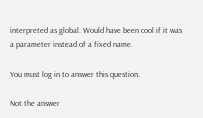interpreted as global. Would have been cool if it was a parameter instead of a fixed name.

You must log in to answer this question.

Not the answer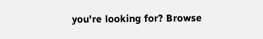you're looking for? Browse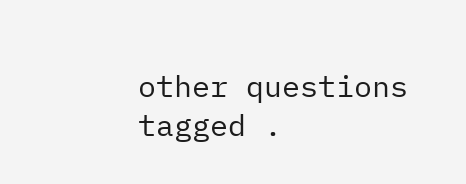other questions tagged .